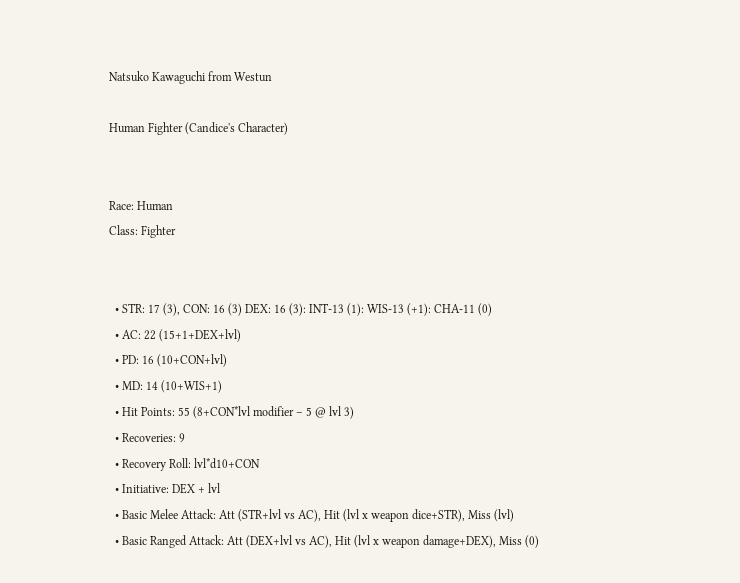Natsuko Kawaguchi from Westun

Human Fighter (Candice's Character)


Race: Human
Class: Fighter


  • STR: 17 (3), CON: 16 (3) DEX: 16 (3): INT-13 (1): WIS-13 (+1): CHA-11 (0)
  • AC: 22 (15+1+DEX+lvl)
  • PD: 16 (10+CON+lvl)
  • MD: 14 (10+WIS+1)
  • Hit Points: 55 (8+CON*lvl modifier – 5 @ lvl 3)
  • Recoveries: 9
  • Recovery Roll: lvl*d10+CON
  • Initiative: DEX + lvl
  • Basic Melee Attack: Att (STR+lvl vs AC), Hit (lvl x weapon dice+STR), Miss (lvl)
  • Basic Ranged Attack: Att (DEX+lvl vs AC), Hit (lvl x weapon damage+DEX), Miss (0)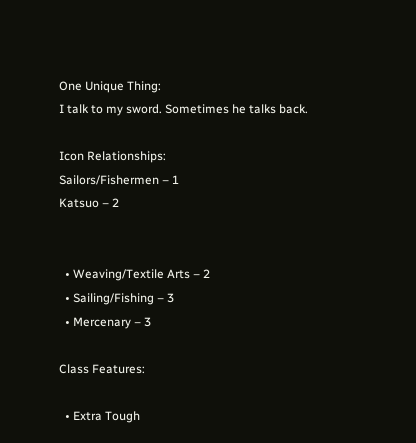One Unique Thing:
I talk to my sword. Sometimes he talks back.

Icon Relationships:
Sailors/Fishermen – 1
Katsuo – 2


  • Weaving/Textile Arts – 2
  • Sailing/Fishing – 3
  • Mercenary – 3

Class Features:

  • Extra Tough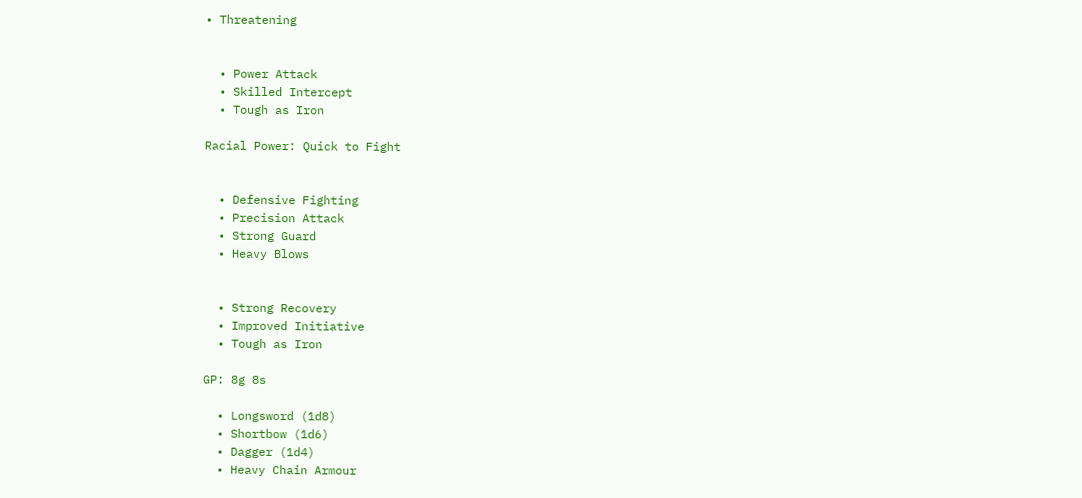• Threatening


  • Power Attack
  • Skilled Intercept
  • Tough as Iron

Racial Power: Quick to Fight


  • Defensive Fighting
  • Precision Attack
  • Strong Guard
  • Heavy Blows


  • Strong Recovery
  • Improved Initiative
  • Tough as Iron

GP: 8g 8s

  • Longsword (1d8)
  • Shortbow (1d6)
  • Dagger (1d4)
  • Heavy Chain Armour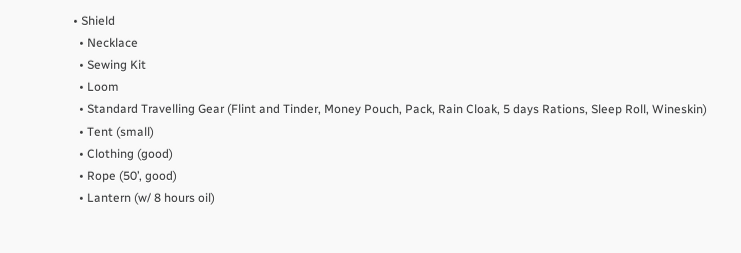• Shield
  • Necklace
  • Sewing Kit
  • Loom
  • Standard Travelling Gear (Flint and Tinder, Money Pouch, Pack, Rain Cloak, 5 days Rations, Sleep Roll, Wineskin)
  • Tent (small)
  • Clothing (good)
  • Rope (50’, good)
  • Lantern (w/ 8 hours oil)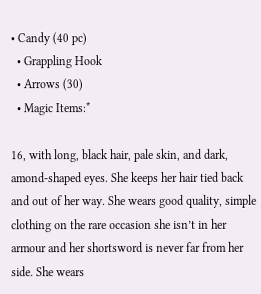• Candy (40 pc)
  • Grappling Hook
  • Arrows (30)
  • Magic Items:*

16, with long, black hair, pale skin, and dark, amond-shaped eyes. She keeps her hair tied back and out of her way. She wears good quality, simple clothing on the rare occasion she isn’t in her armour and her shortsword is never far from her side. She wears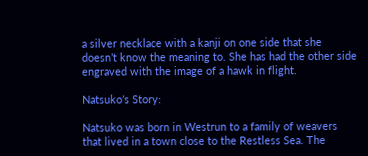a silver necklace with a kanji on one side that she doesn’t know the meaning to. She has had the other side engraved with the image of a hawk in flight.

Natsuko’s Story:

Natsuko was born in Westrun to a family of weavers that lived in a town close to the Restless Sea. The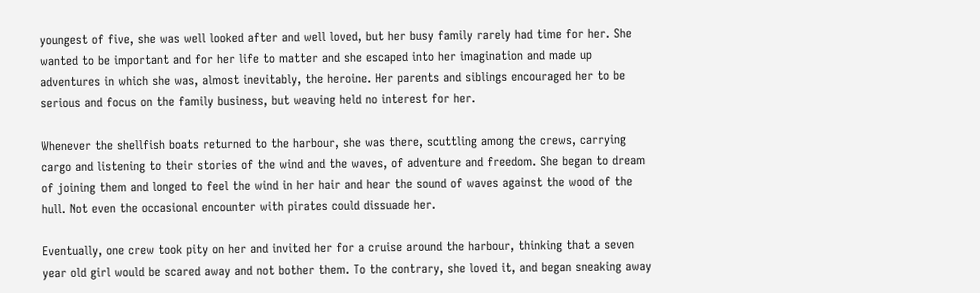youngest of five, she was well looked after and well loved, but her busy family rarely had time for her. She wanted to be important and for her life to matter and she escaped into her imagination and made up adventures in which she was, almost inevitably, the heroine. Her parents and siblings encouraged her to be serious and focus on the family business, but weaving held no interest for her.

Whenever the shellfish boats returned to the harbour, she was there, scuttling among the crews, carrying cargo and listening to their stories of the wind and the waves, of adventure and freedom. She began to dream of joining them and longed to feel the wind in her hair and hear the sound of waves against the wood of the hull. Not even the occasional encounter with pirates could dissuade her.

Eventually, one crew took pity on her and invited her for a cruise around the harbour, thinking that a seven year old girl would be scared away and not bother them. To the contrary, she loved it, and began sneaking away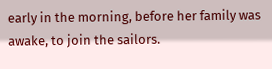early in the morning, before her family was awake, to join the sailors.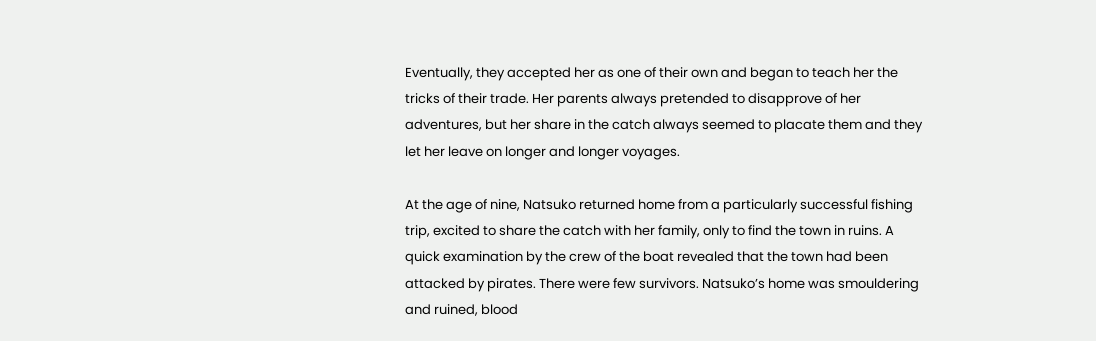Eventually, they accepted her as one of their own and began to teach her the tricks of their trade. Her parents always pretended to disapprove of her adventures, but her share in the catch always seemed to placate them and they let her leave on longer and longer voyages.

At the age of nine, Natsuko returned home from a particularly successful fishing trip, excited to share the catch with her family, only to find the town in ruins. A quick examination by the crew of the boat revealed that the town had been attacked by pirates. There were few survivors. Natsuko’s home was smouldering and ruined, blood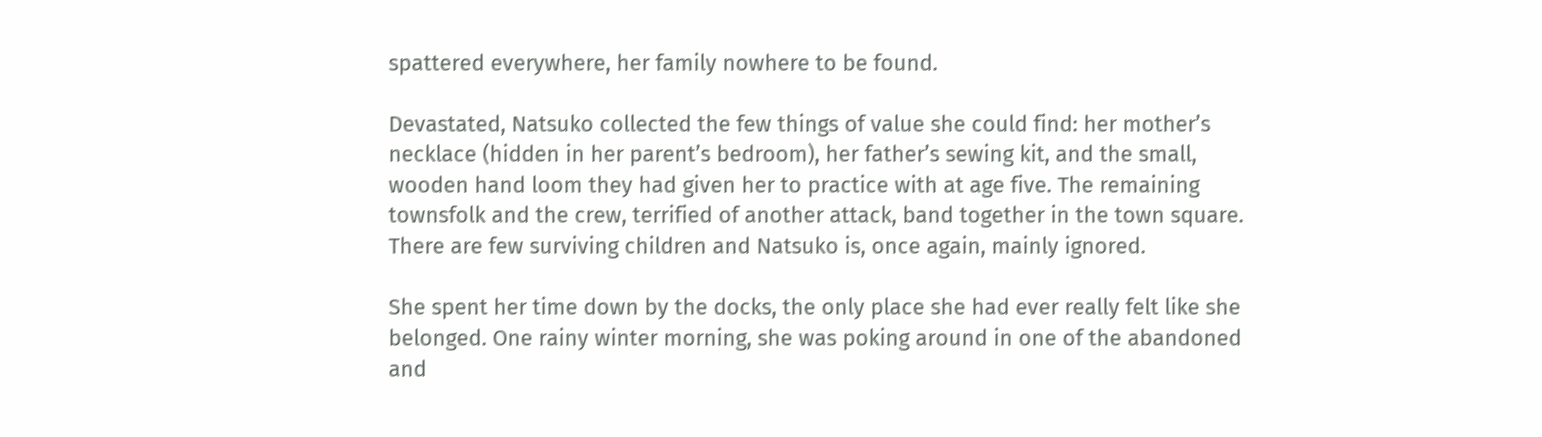spattered everywhere, her family nowhere to be found.

Devastated, Natsuko collected the few things of value she could find: her mother’s necklace (hidden in her parent’s bedroom), her father’s sewing kit, and the small, wooden hand loom they had given her to practice with at age five. The remaining townsfolk and the crew, terrified of another attack, band together in the town square. There are few surviving children and Natsuko is, once again, mainly ignored.

She spent her time down by the docks, the only place she had ever really felt like she belonged. One rainy winter morning, she was poking around in one of the abandoned and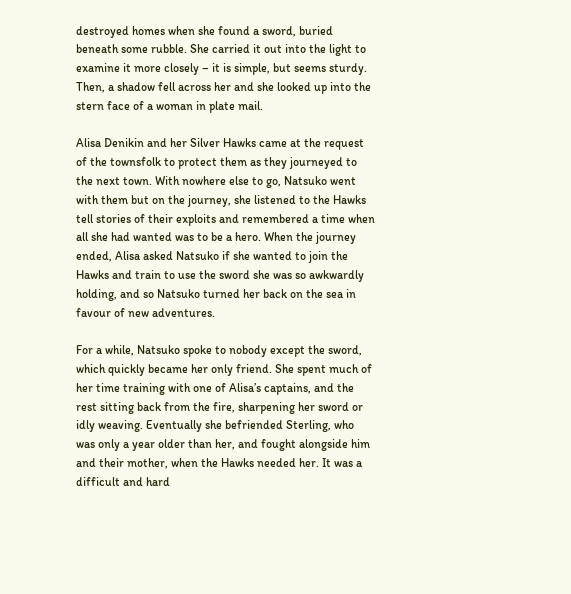destroyed homes when she found a sword, buried beneath some rubble. She carried it out into the light to examine it more closely – it is simple, but seems sturdy. Then, a shadow fell across her and she looked up into the stern face of a woman in plate mail.

Alisa Denikin and her Silver Hawks came at the request of the townsfolk to protect them as they journeyed to the next town. With nowhere else to go, Natsuko went with them but on the journey, she listened to the Hawks tell stories of their exploits and remembered a time when all she had wanted was to be a hero. When the journey ended, Alisa asked Natsuko if she wanted to join the Hawks and train to use the sword she was so awkwardly holding, and so Natsuko turned her back on the sea in favour of new adventures.

For a while, Natsuko spoke to nobody except the sword, which quickly became her only friend. She spent much of her time training with one of Alisa’s captains, and the rest sitting back from the fire, sharpening her sword or idly weaving. Eventually she befriended Sterling, who was only a year older than her, and fought alongside him and their mother, when the Hawks needed her. It was a difficult and hard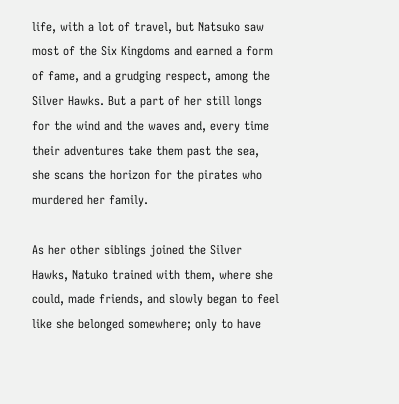life, with a lot of travel, but Natsuko saw most of the Six Kingdoms and earned a form of fame, and a grudging respect, among the Silver Hawks. But a part of her still longs for the wind and the waves and, every time their adventures take them past the sea, she scans the horizon for the pirates who murdered her family.

As her other siblings joined the Silver Hawks, Natuko trained with them, where she could, made friends, and slowly began to feel like she belonged somewhere; only to have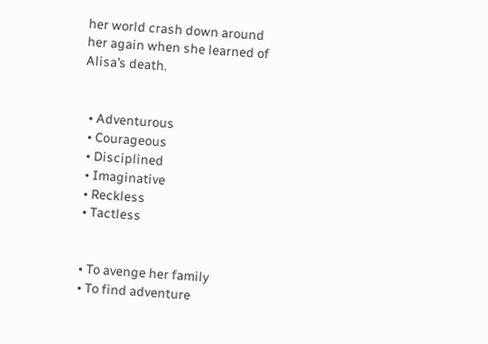her world crash down around her again when she learned of Alisa’s death.


  • Adventurous
  • Courageous
  • Disciplined
  • Imaginative
  • Reckless
  • Tactless


  • To avenge her family
  • To find adventure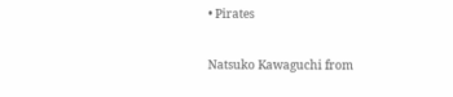• Pirates

Natsuko Kawaguchi from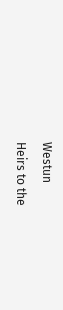Westun

Heirs to the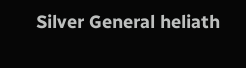Silver General heliath